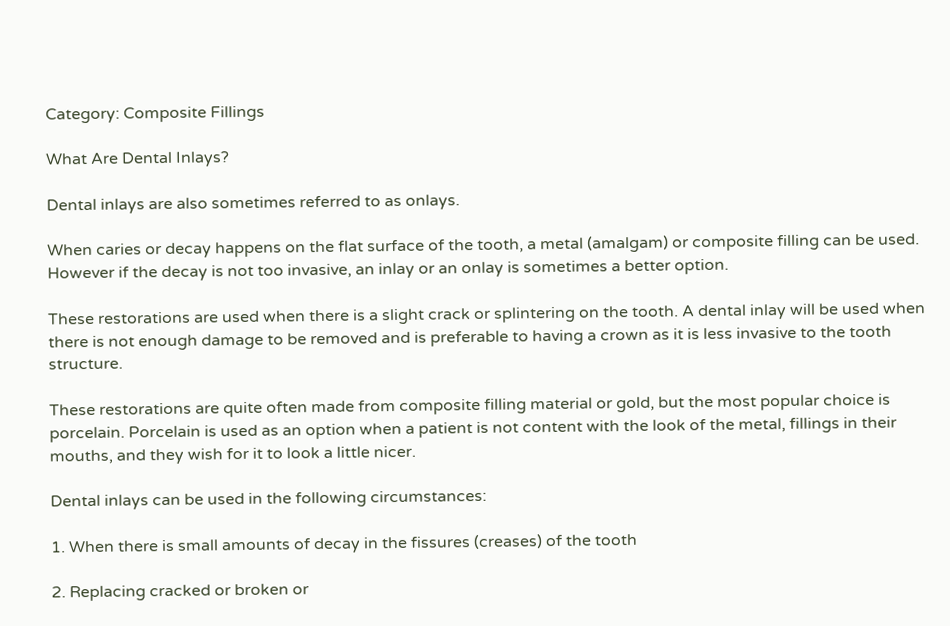Category: Composite Fillings

What Are Dental Inlays?

Dental inlays are also sometimes referred to as onlays.

When caries or decay happens on the flat surface of the tooth, a metal (amalgam) or composite filling can be used. However if the decay is not too invasive, an inlay or an onlay is sometimes a better option.

These restorations are used when there is a slight crack or splintering on the tooth. A dental inlay will be used when there is not enough damage to be removed and is preferable to having a crown as it is less invasive to the tooth structure.

These restorations are quite often made from composite filling material or gold, but the most popular choice is porcelain. Porcelain is used as an option when a patient is not content with the look of the metal, fillings in their mouths, and they wish for it to look a little nicer.

Dental inlays can be used in the following circumstances:

1. When there is small amounts of decay in the fissures (creases) of the tooth

2. Replacing cracked or broken or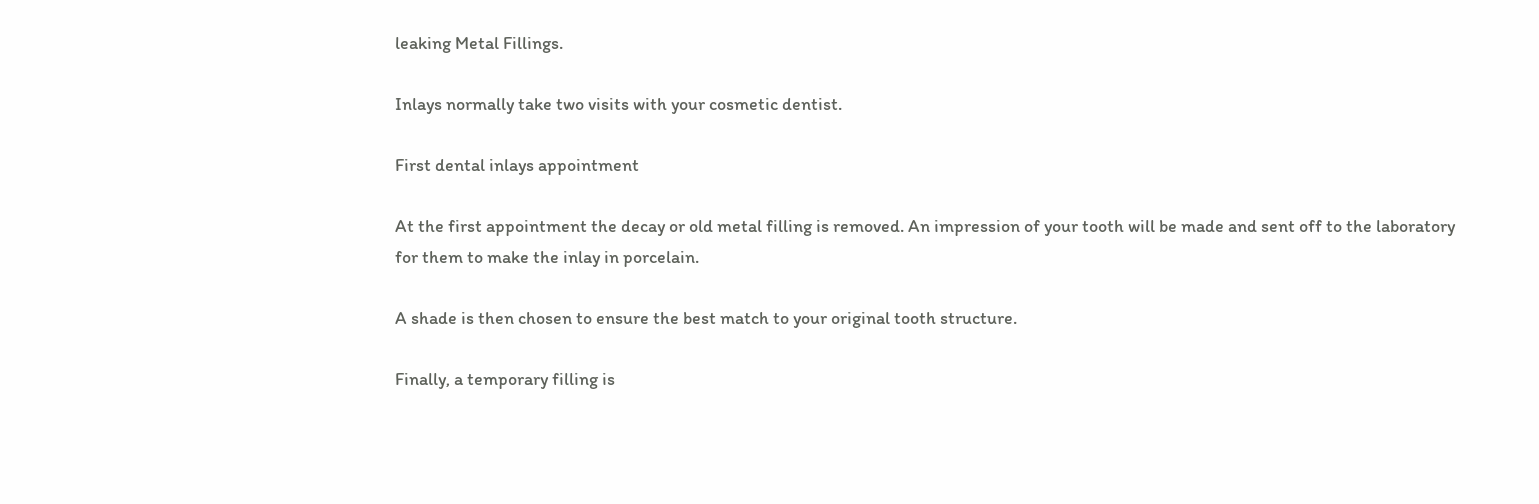leaking Metal Fillings.

Inlays normally take two visits with your cosmetic dentist.

First dental inlays appointment

At the first appointment the decay or old metal filling is removed. An impression of your tooth will be made and sent off to the laboratory for them to make the inlay in porcelain.

A shade is then chosen to ensure the best match to your original tooth structure.

Finally, a temporary filling is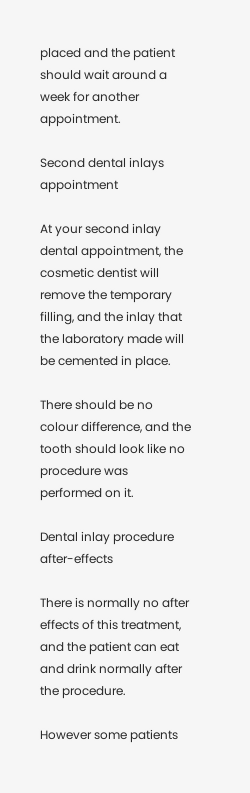placed and the patient should wait around a week for another appointment.

Second dental inlays appointment

At your second inlay dental appointment, the cosmetic dentist will remove the temporary filling, and the inlay that the laboratory made will be cemented in place.

There should be no colour difference, and the tooth should look like no procedure was performed on it.

Dental inlay procedure after-effects

There is normally no after effects of this treatment, and the patient can eat and drink normally after the procedure.

However some patients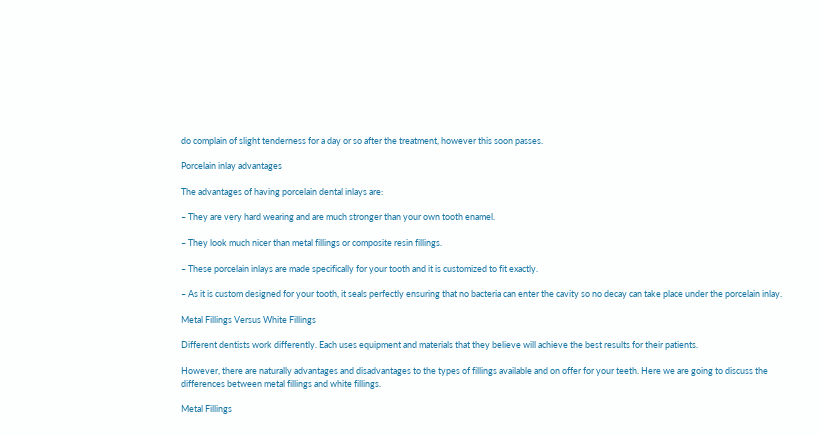do complain of slight tenderness for a day or so after the treatment, however this soon passes.

Porcelain inlay advantages

The advantages of having porcelain dental inlays are:

– They are very hard wearing and are much stronger than your own tooth enamel.

– They look much nicer than metal fillings or composite resin fillings.

– These porcelain inlays are made specifically for your tooth and it is customized to fit exactly.

– As it is custom designed for your tooth, it seals perfectly ensuring that no bacteria can enter the cavity so no decay can take place under the porcelain inlay.

Metal Fillings Versus White Fillings

Different dentists work differently. Each uses equipment and materials that they believe will achieve the best results for their patients.

However, there are naturally advantages and disadvantages to the types of fillings available and on offer for your teeth. Here we are going to discuss the differences between metal fillings and white fillings.

Metal Fillings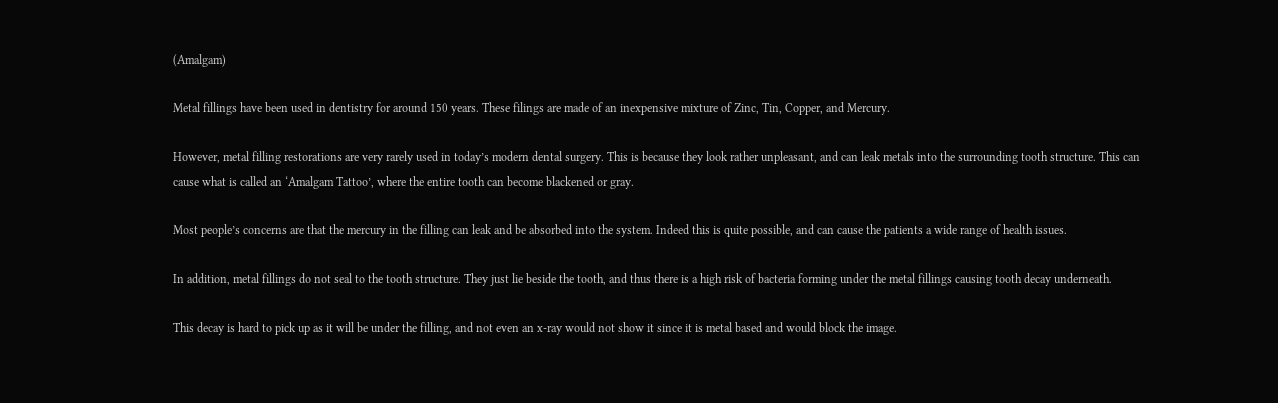(Amalgam)

Metal fillings have been used in dentistry for around 150 years. These filings are made of an inexpensive mixture of Zinc, Tin, Copper, and Mercury.

However, metal filling restorations are very rarely used in today’s modern dental surgery. This is because they look rather unpleasant, and can leak metals into the surrounding tooth structure. This can cause what is called an ‘Amalgam Tattoo’, where the entire tooth can become blackened or gray.

Most people’s concerns are that the mercury in the filling can leak and be absorbed into the system. Indeed this is quite possible, and can cause the patients a wide range of health issues.

In addition, metal fillings do not seal to the tooth structure. They just lie beside the tooth, and thus there is a high risk of bacteria forming under the metal fillings causing tooth decay underneath.

This decay is hard to pick up as it will be under the filling, and not even an x-ray would not show it since it is metal based and would block the image.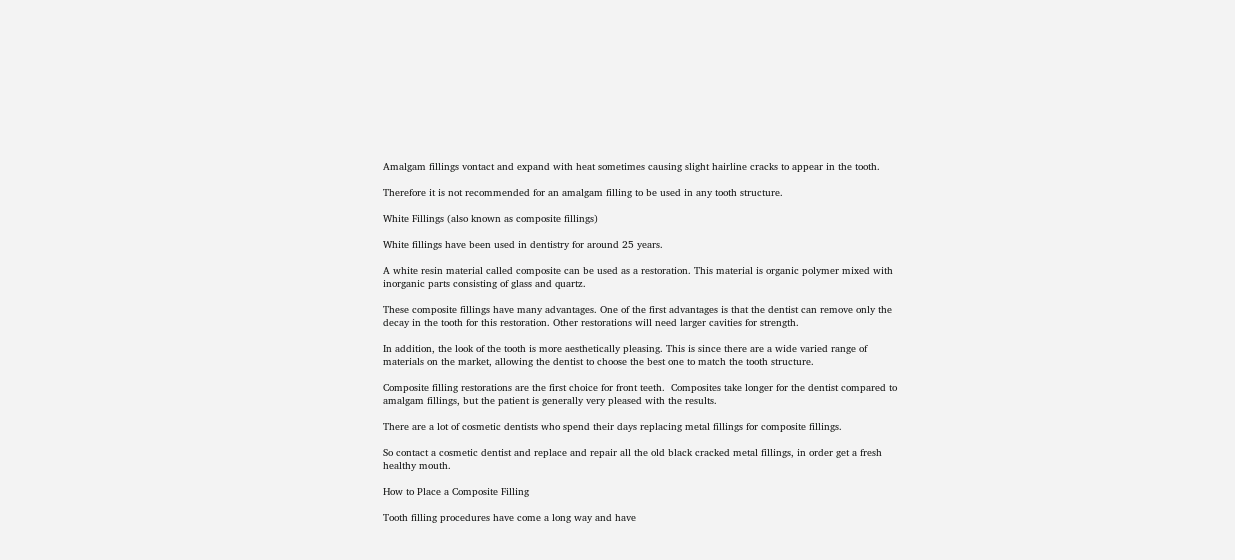Amalgam fillings vontact and expand with heat sometimes causing slight hairline cracks to appear in the tooth.

Therefore it is not recommended for an amalgam filling to be used in any tooth structure.

White Fillings (also known as composite fillings)

White fillings have been used in dentistry for around 25 years.

A white resin material called composite can be used as a restoration. This material is organic polymer mixed with inorganic parts consisting of glass and quartz.

These composite fillings have many advantages. One of the first advantages is that the dentist can remove only the decay in the tooth for this restoration. Other restorations will need larger cavities for strength.

In addition, the look of the tooth is more aesthetically pleasing. This is since there are a wide varied range of materials on the market, allowing the dentist to choose the best one to match the tooth structure.

Composite filling restorations are the first choice for front teeth.  Composites take longer for the dentist compared to amalgam fillings, but the patient is generally very pleased with the results.

There are a lot of cosmetic dentists who spend their days replacing metal fillings for composite fillings.

So contact a cosmetic dentist and replace and repair all the old black cracked metal fillings, in order get a fresh healthy mouth.

How to Place a Composite Filling

Tooth filling procedures have come a long way and have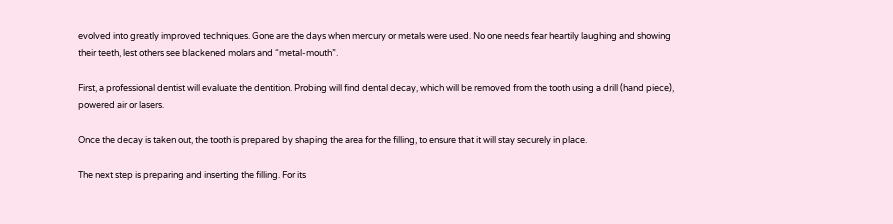evolved into greatly improved techniques. Gone are the days when mercury or metals were used. No one needs fear heartily laughing and showing their teeth, lest others see blackened molars and “metal-mouth”.

First, a professional dentist will evaluate the dentition. Probing will find dental decay, which will be removed from the tooth using a drill (hand piece), powered air or lasers.

Once the decay is taken out, the tooth is prepared by shaping the area for the filling, to ensure that it will stay securely in place.

The next step is preparing and inserting the filling. For its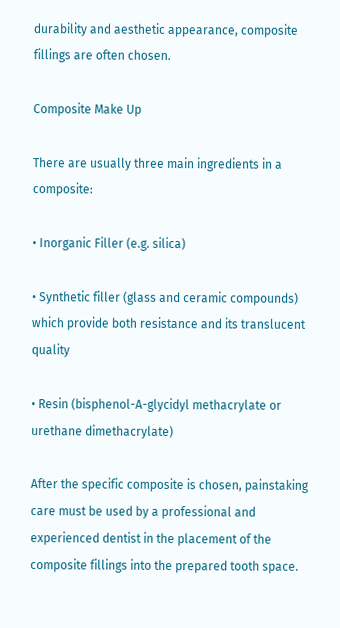durability and aesthetic appearance, composite fillings are often chosen.

Composite Make Up

There are usually three main ingredients in a composite:

• Inorganic Filler (e.g. silica)

• Synthetic filler (glass and ceramic compounds) which provide both resistance and its translucent quality

• Resin (bisphenol-A-glycidyl methacrylate or urethane dimethacrylate)

After the specific composite is chosen, painstaking care must be used by a professional and experienced dentist in the placement of the composite fillings into the prepared tooth space.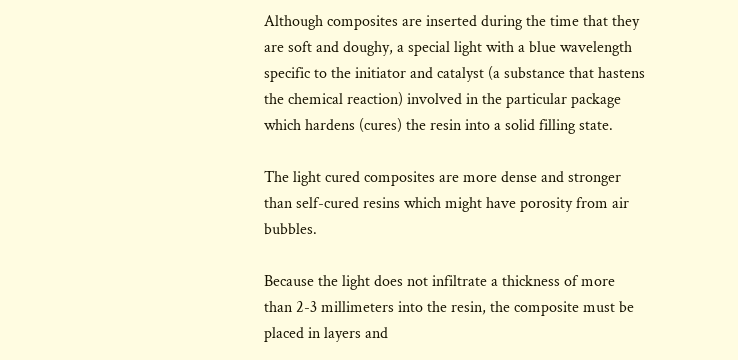Although composites are inserted during the time that they are soft and doughy, a special light with a blue wavelength specific to the initiator and catalyst (a substance that hastens the chemical reaction) involved in the particular package which hardens (cures) the resin into a solid filling state.

The light cured composites are more dense and stronger than self-cured resins which might have porosity from air bubbles.

Because the light does not infiltrate a thickness of more than 2-3 millimeters into the resin, the composite must be placed in layers and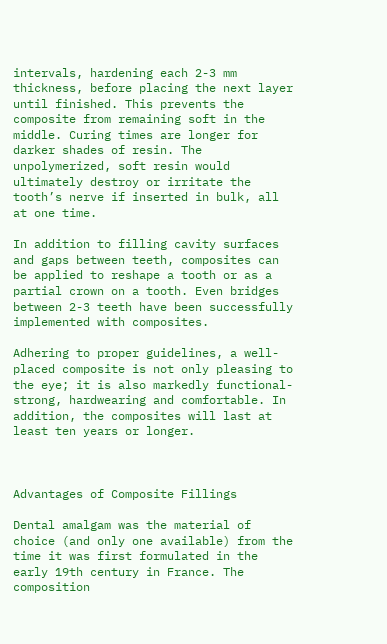intervals, hardening each 2-3 mm thickness, before placing the next layer until finished. This prevents the composite from remaining soft in the middle. Curing times are longer for darker shades of resin. The unpolymerized, soft resin would ultimately destroy or irritate the tooth’s nerve if inserted in bulk, all at one time.

In addition to filling cavity surfaces and gaps between teeth, composites can be applied to reshape a tooth or as a partial crown on a tooth. Even bridges between 2-3 teeth have been successfully implemented with composites.

Adhering to proper guidelines, a well-placed composite is not only pleasing to the eye; it is also markedly functional-strong, hardwearing and comfortable. In addition, the composites will last at least ten years or longer.



Advantages of Composite Fillings

Dental amalgam was the material of choice (and only one available) from the time it was first formulated in the early 19th century in France. The composition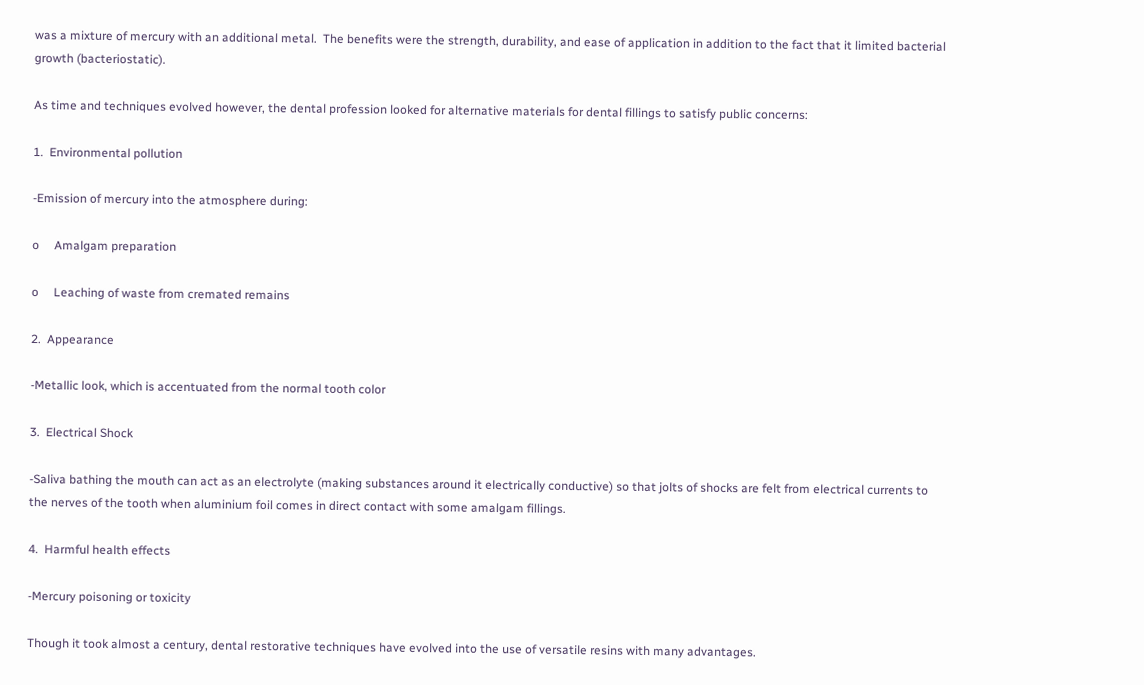was a mixture of mercury with an additional metal.  The benefits were the strength, durability, and ease of application in addition to the fact that it limited bacterial growth (bacteriostatic).

As time and techniques evolved however, the dental profession looked for alternative materials for dental fillings to satisfy public concerns:

1.  Environmental pollution

-Emission of mercury into the atmosphere during:

o     Amalgam preparation

o     Leaching of waste from cremated remains

2.  Appearance

-Metallic look, which is accentuated from the normal tooth color

3.  Electrical Shock

-Saliva bathing the mouth can act as an electrolyte (making substances around it electrically conductive) so that jolts of shocks are felt from electrical currents to the nerves of the tooth when aluminium foil comes in direct contact with some amalgam fillings.

4.  Harmful health effects

-Mercury poisoning or toxicity

Though it took almost a century, dental restorative techniques have evolved into the use of versatile resins with many advantages.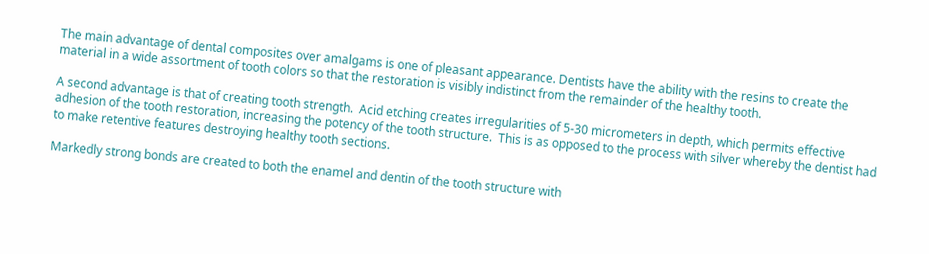The main advantage of dental composites over amalgams is one of pleasant appearance. Dentists have the ability with the resins to create the material in a wide assortment of tooth colors so that the restoration is visibly indistinct from the remainder of the healthy tooth.

A second advantage is that of creating tooth strength.  Acid etching creates irregularities of 5-30 micrometers in depth, which permits effective adhesion of the tooth restoration, increasing the potency of the tooth structure.  This is as opposed to the process with silver whereby the dentist had to make retentive features destroying healthy tooth sections.

Markedly strong bonds are created to both the enamel and dentin of the tooth structure with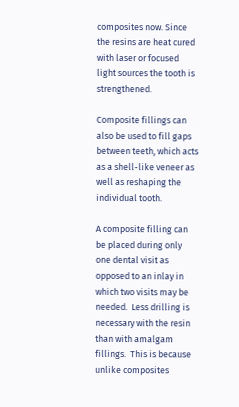composites now. Since the resins are heat cured with laser or focused light sources the tooth is strengthened.

Composite fillings can also be used to fill gaps between teeth, which acts as a shell-like veneer as well as reshaping the individual tooth.

A composite filling can be placed during only one dental visit as opposed to an inlay in which two visits may be needed.  Less drilling is necessary with the resin than with amalgam fillings.  This is because unlike composites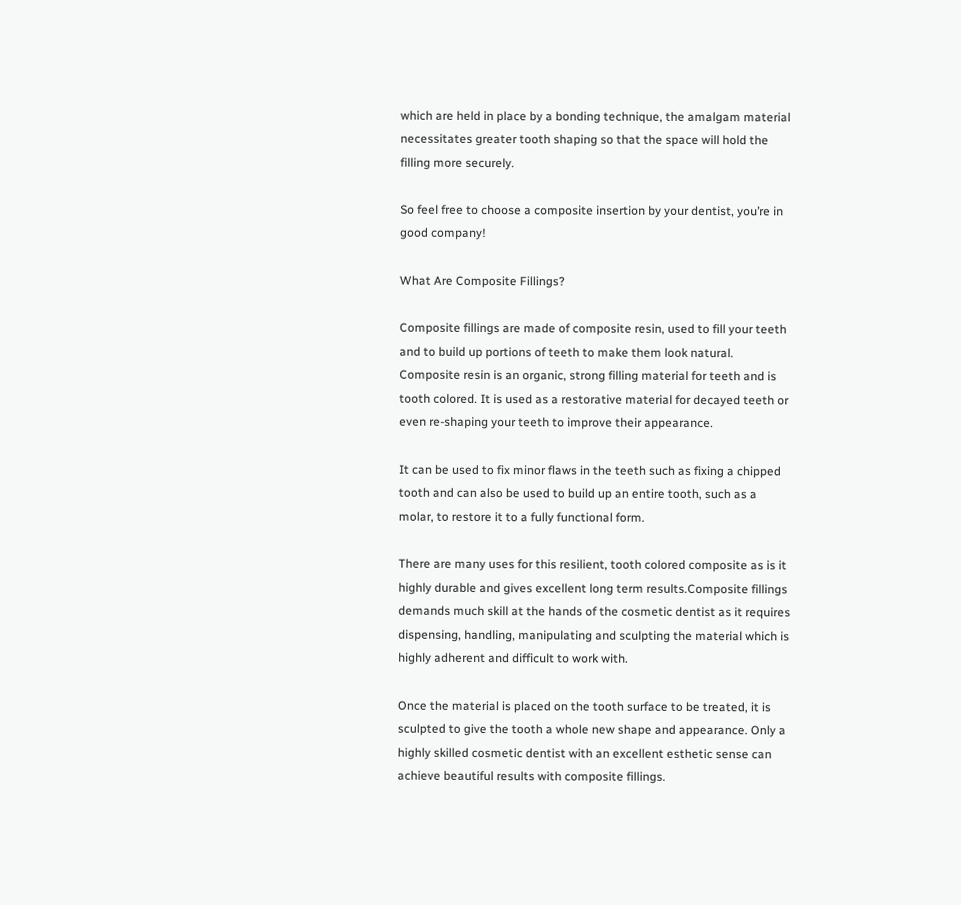which are held in place by a bonding technique, the amalgam material necessitates greater tooth shaping so that the space will hold the filling more securely.

So feel free to choose a composite insertion by your dentist, you’re in good company!

What Are Composite Fillings?

Composite fillings are made of composite resin, used to fill your teeth and to build up portions of teeth to make them look natural. Composite resin is an organic, strong filling material for teeth and is tooth colored. It is used as a restorative material for decayed teeth or even re-shaping your teeth to improve their appearance.

It can be used to fix minor flaws in the teeth such as fixing a chipped tooth and can also be used to build up an entire tooth, such as a molar, to restore it to a fully functional form.

There are many uses for this resilient, tooth colored composite as is it highly durable and gives excellent long term results.Composite fillings demands much skill at the hands of the cosmetic dentist as it requires dispensing, handling, manipulating and sculpting the material which is highly adherent and difficult to work with.

Once the material is placed on the tooth surface to be treated, it is sculpted to give the tooth a whole new shape and appearance. Only a highly skilled cosmetic dentist with an excellent esthetic sense can achieve beautiful results with composite fillings.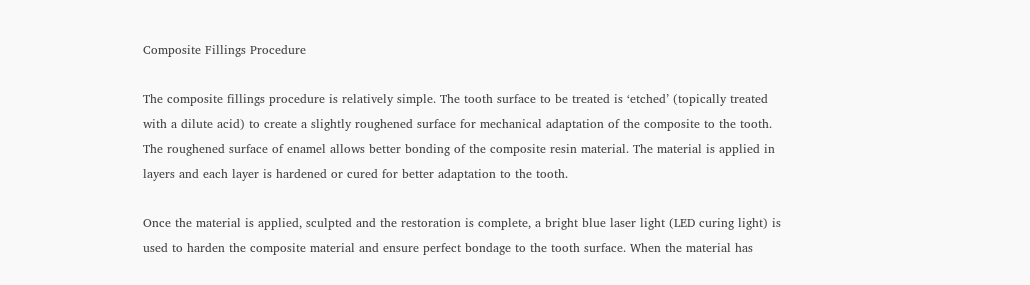Composite Fillings Procedure

The composite fillings procedure is relatively simple. The tooth surface to be treated is ‘etched’ (topically treated with a dilute acid) to create a slightly roughened surface for mechanical adaptation of the composite to the tooth. The roughened surface of enamel allows better bonding of the composite resin material. The material is applied in layers and each layer is hardened or cured for better adaptation to the tooth.

Once the material is applied, sculpted and the restoration is complete, a bright blue laser light (LED curing light) is used to harden the composite material and ensure perfect bondage to the tooth surface. When the material has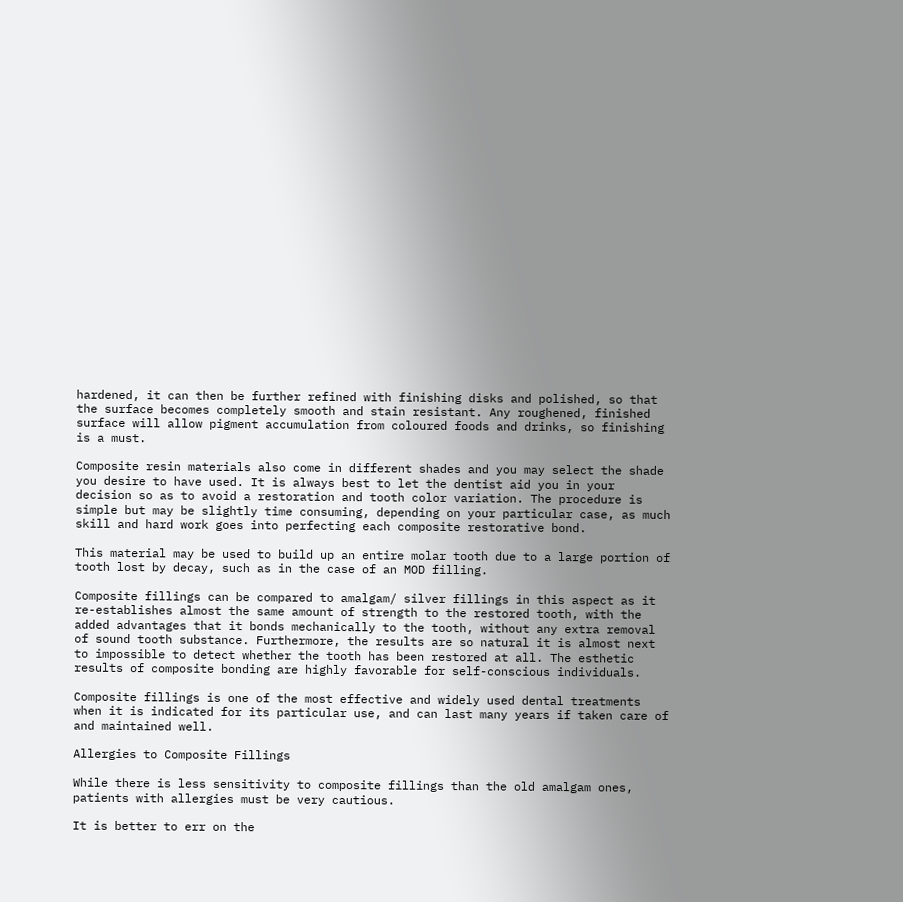hardened, it can then be further refined with finishing disks and polished, so that the surface becomes completely smooth and stain resistant. Any roughened, finished surface will allow pigment accumulation from coloured foods and drinks, so finishing is a must.

Composite resin materials also come in different shades and you may select the shade you desire to have used. It is always best to let the dentist aid you in your decision so as to avoid a restoration and tooth color variation. The procedure is simple but may be slightly time consuming, depending on your particular case, as much skill and hard work goes into perfecting each composite restorative bond.

This material may be used to build up an entire molar tooth due to a large portion of tooth lost by decay, such as in the case of an MOD filling.

Composite fillings can be compared to amalgam/ silver fillings in this aspect as it re-establishes almost the same amount of strength to the restored tooth, with the added advantages that it bonds mechanically to the tooth, without any extra removal of sound tooth substance. Furthermore, the results are so natural it is almost next to impossible to detect whether the tooth has been restored at all. The esthetic results of composite bonding are highly favorable for self-conscious individuals.

Composite fillings is one of the most effective and widely used dental treatments when it is indicated for its particular use, and can last many years if taken care of and maintained well.

Allergies to Composite Fillings

While there is less sensitivity to composite fillings than the old amalgam ones, patients with allergies must be very cautious.

It is better to err on the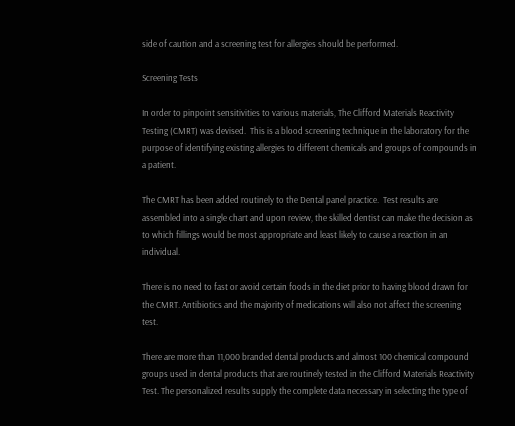side of caution and a screening test for allergies should be performed.

Screening Tests

In order to pinpoint sensitivities to various materials, The Clifford Materials Reactivity Testing (CMRT) was devised.  This is a blood screening technique in the laboratory for the purpose of identifying existing allergies to different chemicals and groups of compounds in a patient.

The CMRT has been added routinely to the Dental panel practice.  Test results are assembled into a single chart and upon review, the skilled dentist can make the decision as to which fillings would be most appropriate and least likely to cause a reaction in an individual.

There is no need to fast or avoid certain foods in the diet prior to having blood drawn for the CMRT. Antibiotics and the majority of medications will also not affect the screening test.

There are more than 11,000 branded dental products and almost 100 chemical compound groups used in dental products that are routinely tested in the Clifford Materials Reactivity Test. The personalized results supply the complete data necessary in selecting the type of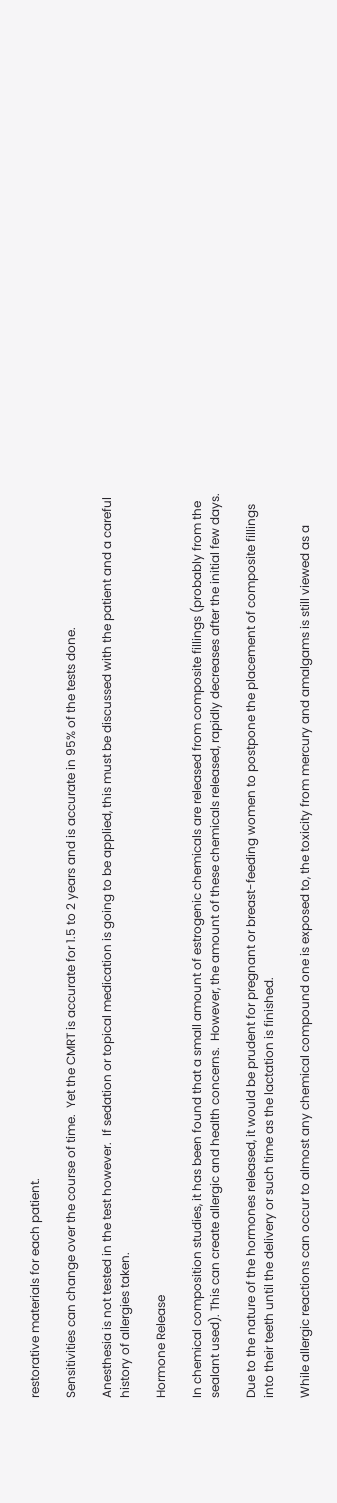restorative materials for each patient.

Sensitivities can change over the course of time.  Yet the CMRT is accurate for 1.5 to 2 years and is accurate in 95% of the tests done.

Anesthesia is not tested in the test however.  If sedation or topical medication is going to be applied, this must be discussed with the patient and a careful history of allergies taken.

Hormone Release

In chemical composition studies, it has been found that a small amount of estrogenic chemicals are released from composite fillings (probably from the sealant used). This can create allergic and health concerns.  However, the amount of these chemicals released, rapidly decreases after the initial few days.

Due to the nature of the hormones released, it would be prudent for pregnant or breast-feeding women to postpone the placement of composite fillings into their teeth until the delivery or such time as the lactation is finished.

While allergic reactions can occur to almost any chemical compound one is exposed to, the toxicity from mercury and amalgams is still viewed as a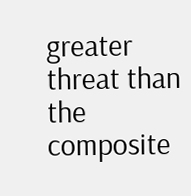greater threat than the composite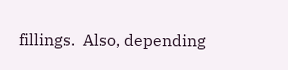fillings.  Also, depending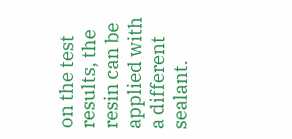on the test results, the resin can be applied with a different sealant.